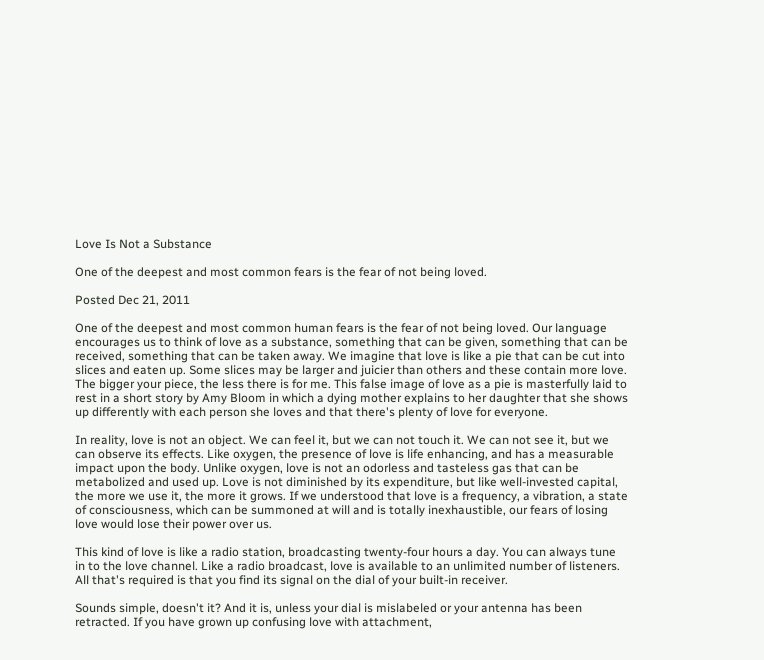Love Is Not a Substance

One of the deepest and most common fears is the fear of not being loved.

Posted Dec 21, 2011

One of the deepest and most common human fears is the fear of not being loved. Our language encourages us to think of love as a substance, something that can be given, something that can be received, something that can be taken away. We imagine that love is like a pie that can be cut into slices and eaten up. Some slices may be larger and juicier than others and these contain more love. The bigger your piece, the less there is for me. This false image of love as a pie is masterfully laid to rest in a short story by Amy Bloom in which a dying mother explains to her daughter that she shows up differently with each person she loves and that there's plenty of love for everyone.

In reality, love is not an object. We can feel it, but we can not touch it. We can not see it, but we can observe its effects. Like oxygen, the presence of love is life enhancing, and has a measurable impact upon the body. Unlike oxygen, love is not an odorless and tasteless gas that can be metabolized and used up. Love is not diminished by its expenditure, but like well-invested capital, the more we use it, the more it grows. If we understood that love is a frequency, a vibration, a state of consciousness, which can be summoned at will and is totally inexhaustible, our fears of losing love would lose their power over us.

This kind of love is like a radio station, broadcasting twenty-four hours a day. You can always tune in to the love channel. Like a radio broadcast, love is available to an unlimited number of listeners. All that's required is that you find its signal on the dial of your built-in receiver.

Sounds simple, doesn't it? And it is, unless your dial is mislabeled or your antenna has been retracted. If you have grown up confusing love with attachment,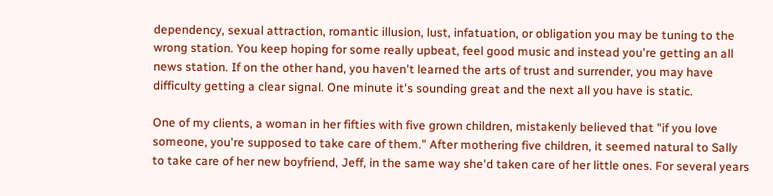dependency, sexual attraction, romantic illusion, lust, infatuation, or obligation you may be tuning to the wrong station. You keep hoping for some really upbeat, feel good music and instead you're getting an all news station. If on the other hand, you haven't learned the arts of trust and surrender, you may have difficulty getting a clear signal. One minute it's sounding great and the next all you have is static.

One of my clients, a woman in her fifties with five grown children, mistakenly believed that "if you love someone, you're supposed to take care of them." After mothering five children, it seemed natural to Sally to take care of her new boyfriend, Jeff, in the same way she'd taken care of her little ones. For several years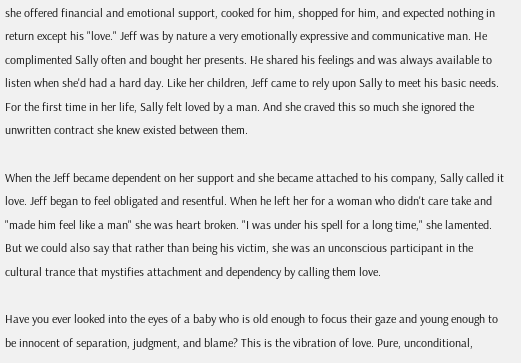she offered financial and emotional support, cooked for him, shopped for him, and expected nothing in return except his "love." Jeff was by nature a very emotionally expressive and communicative man. He complimented Sally often and bought her presents. He shared his feelings and was always available to listen when she'd had a hard day. Like her children, Jeff came to rely upon Sally to meet his basic needs. For the first time in her life, Sally felt loved by a man. And she craved this so much she ignored the unwritten contract she knew existed between them.

When the Jeff became dependent on her support and she became attached to his company, Sally called it love. Jeff began to feel obligated and resentful. When he left her for a woman who didn't care take and "made him feel like a man" she was heart broken. "I was under his spell for a long time," she lamented. But we could also say that rather than being his victim, she was an unconscious participant in the cultural trance that mystifies attachment and dependency by calling them love.

Have you ever looked into the eyes of a baby who is old enough to focus their gaze and young enough to be innocent of separation, judgment, and blame? This is the vibration of love. Pure, unconditional,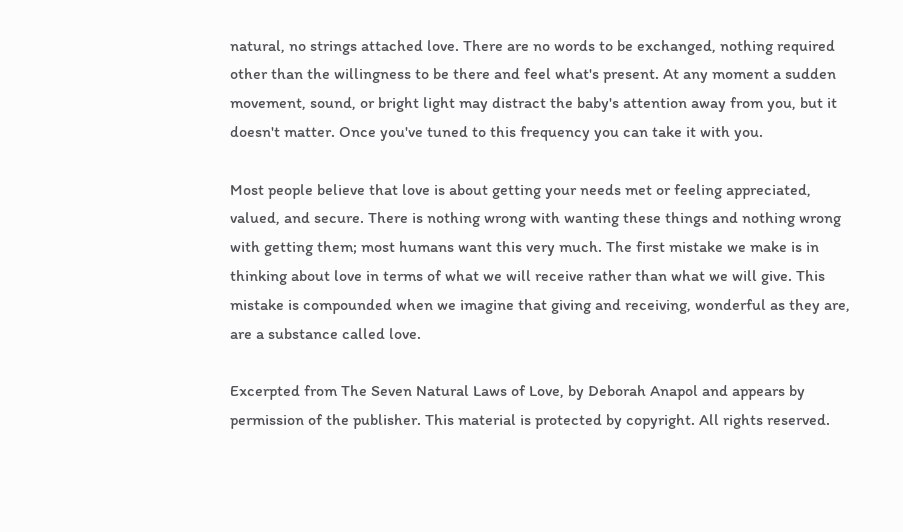natural, no strings attached love. There are no words to be exchanged, nothing required other than the willingness to be there and feel what's present. At any moment a sudden movement, sound, or bright light may distract the baby's attention away from you, but it doesn't matter. Once you've tuned to this frequency you can take it with you.

Most people believe that love is about getting your needs met or feeling appreciated, valued, and secure. There is nothing wrong with wanting these things and nothing wrong with getting them; most humans want this very much. The first mistake we make is in thinking about love in terms of what we will receive rather than what we will give. This mistake is compounded when we imagine that giving and receiving, wonderful as they are, are a substance called love.

Excerpted from The Seven Natural Laws of Love, by Deborah Anapol and appears by permission of the publisher. This material is protected by copyright. All rights reserved.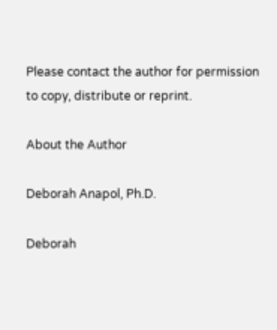Please contact the author for permission to copy, distribute or reprint.

About the Author

Deborah Anapol, Ph.D.

Deborah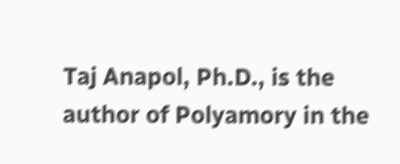Taj Anapol, Ph.D., is the author of Polyamory in the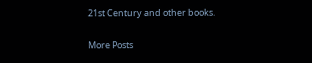21st Century and other books.

More Posts